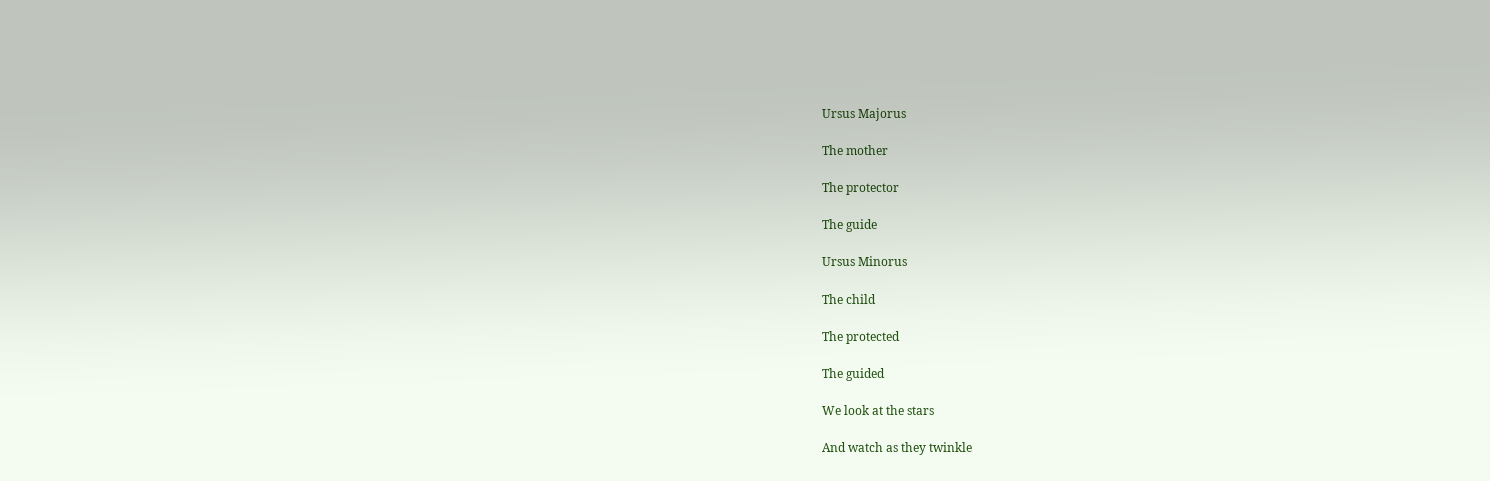Ursus Majorus

The mother

The protector

The guide

Ursus Minorus

The child

The protected

The guided

We look at the stars

And watch as they twinkle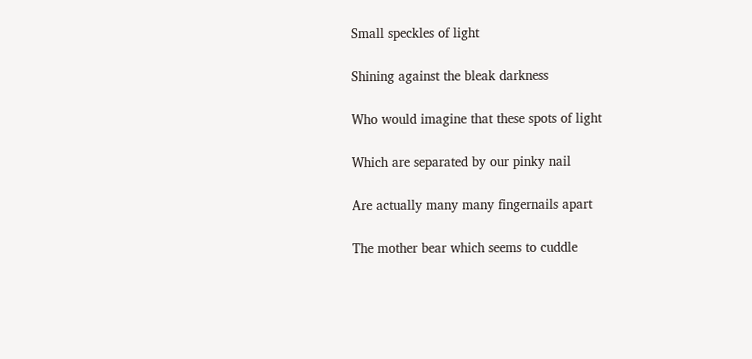Small speckles of light

Shining against the bleak darkness

Who would imagine that these spots of light

Which are separated by our pinky nail

Are actually many many fingernails apart

The mother bear which seems to cuddle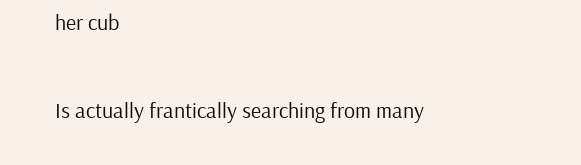her cub

Is actually frantically searching from many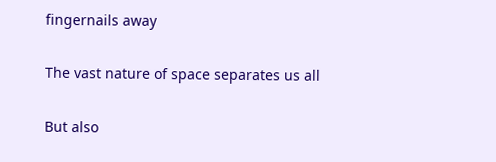fingernails away

The vast nature of space separates us all

But also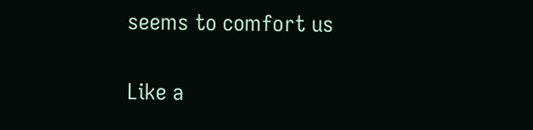seems to comfort us

Like a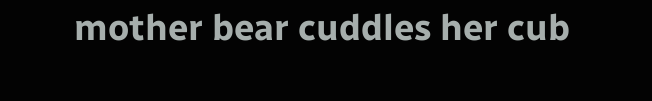mother bear cuddles her cub